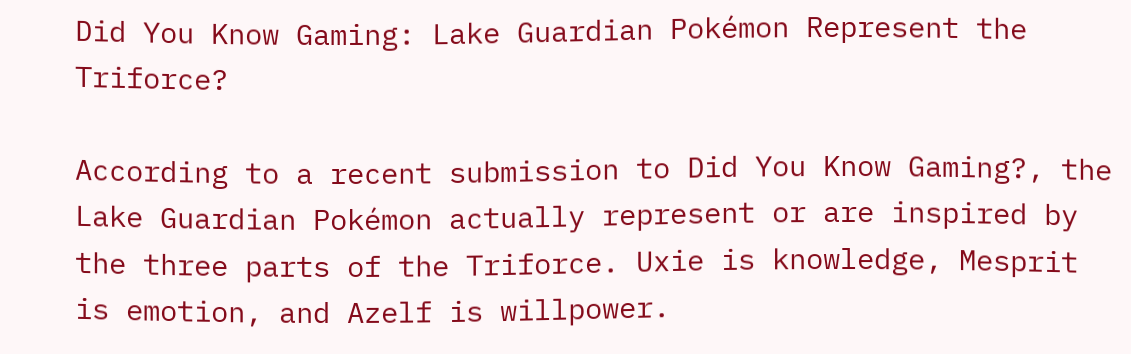Did You Know Gaming: Lake Guardian Pokémon Represent the Triforce?

According to a recent submission to Did You Know Gaming?, the Lake Guardian Pokémon actually represent or are inspired by the three parts of the Triforce. Uxie is knowledge, Mesprit is emotion, and Azelf is willpower.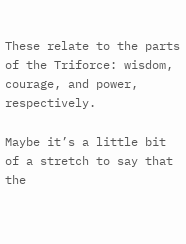These relate to the parts of the Triforce: wisdom, courage, and power, respectively.

Maybe it’s a little bit of a stretch to say that the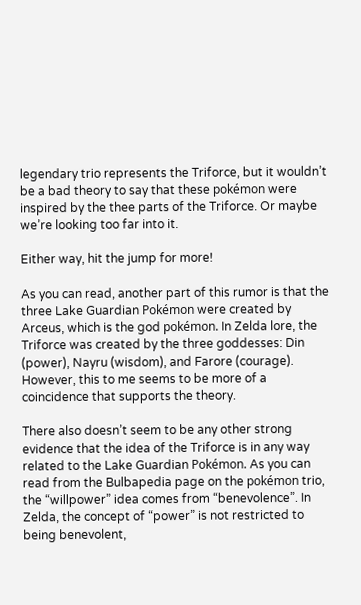legendary trio represents the Triforce, but it wouldn’t be a bad theory to say that these pokémon were inspired by the thee parts of the Triforce. Or maybe we’re looking too far into it.

Either way, hit the jump for more!

As you can read, another part of this rumor is that the three Lake Guardian Pokémon were created by Arceus, which is the god pokémon. In Zelda lore, the Triforce was created by the three goddesses: Din (power), Nayru (wisdom), and Farore (courage). However, this to me seems to be more of a coincidence that supports the theory.

There also doesn’t seem to be any other strong evidence that the idea of the Triforce is in any way related to the Lake Guardian Pokémon. As you can read from the Bulbapedia page on the pokémon trio, the “willpower” idea comes from “benevolence”. In Zelda, the concept of “power” is not restricted to being benevolent,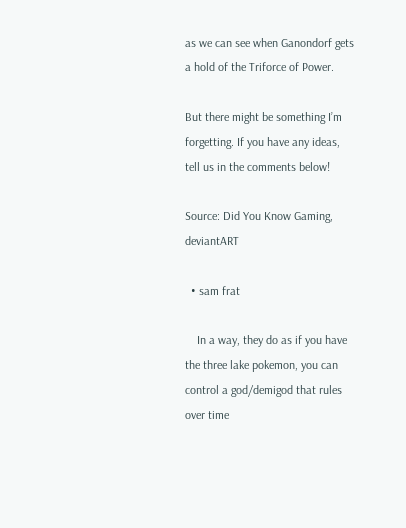as we can see when Ganondorf gets a hold of the Triforce of Power.

But there might be something I’m forgetting. If you have any ideas, tell us in the comments below!

Source: Did You Know Gaming, deviantART

  • sam frat

    In a way, they do as if you have the three lake pokemon, you can control a god/demigod that rules over time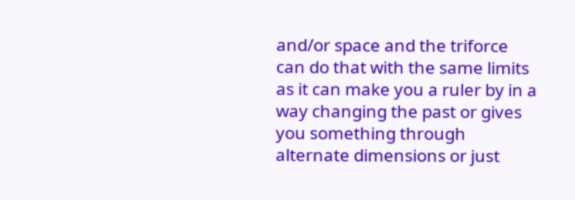and/or space and the triforce can do that with the same limits as it can make you a ruler by in a way changing the past or gives you something through alternate dimensions or just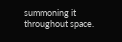summoning it throughout space.